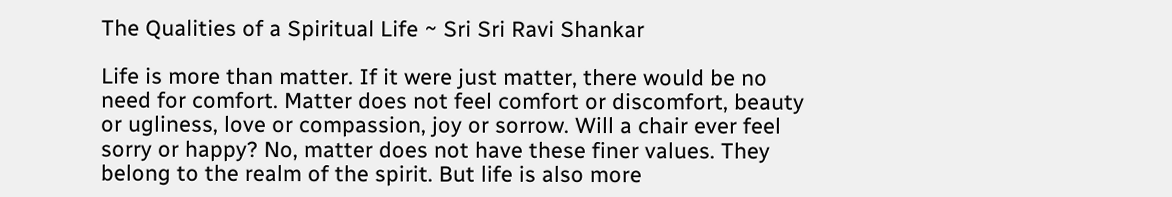The Qualities of a Spiritual Life ~ Sri Sri Ravi Shankar

Life is more than matter. If it were just matter, there would be no need for comfort. Matter does not feel comfort or discomfort, beauty or ugliness, love or compassion, joy or sorrow. Will a chair ever feel sorry or happy? No, matter does not have these finer values. They belong to the realm of the spirit. But life is also more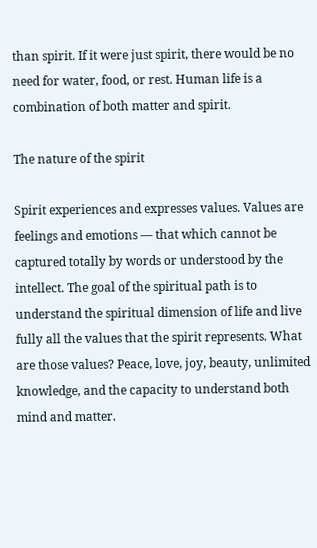than spirit. If it were just spirit, there would be no need for water, food, or rest. Human life is a combination of both matter and spirit.

The nature of the spirit

Spirit experiences and expresses values. Values are feelings and emotions — that which cannot be captured totally by words or understood by the intellect. The goal of the spiritual path is to understand the spiritual dimension of life and live fully all the values that the spirit represents. What are those values? Peace, love, joy, beauty, unlimited knowledge, and the capacity to understand both mind and matter.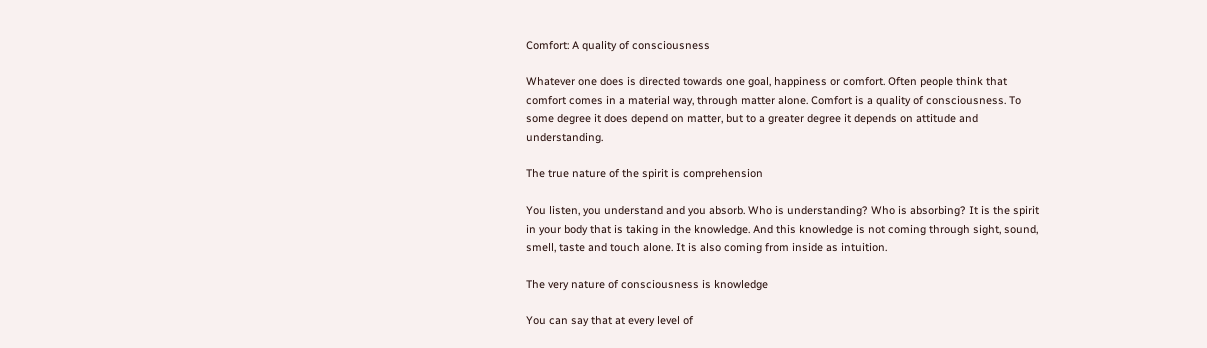Comfort: A quality of consciousness

Whatever one does is directed towards one goal, happiness or comfort. Often people think that comfort comes in a material way, through matter alone. Comfort is a quality of consciousness. To some degree it does depend on matter, but to a greater degree it depends on attitude and understanding.

The true nature of the spirit is comprehension

You listen, you understand and you absorb. Who is understanding? Who is absorbing? It is the spirit in your body that is taking in the knowledge. And this knowledge is not coming through sight, sound, smell, taste and touch alone. It is also coming from inside as intuition.

The very nature of consciousness is knowledge

You can say that at every level of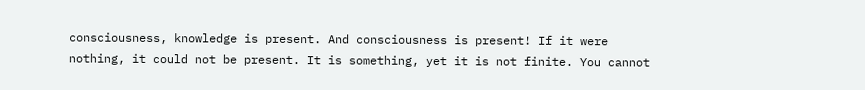consciousness, knowledge is present. And consciousness is present! If it were nothing, it could not be present. It is something, yet it is not finite. You cannot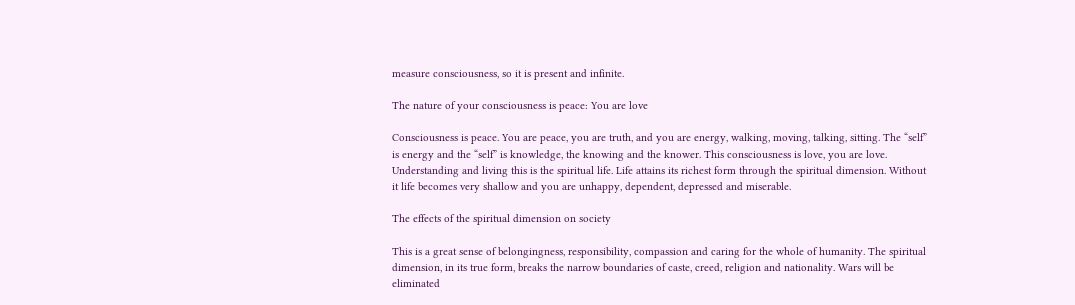measure consciousness, so it is present and infinite.

The nature of your consciousness is peace: You are love

Consciousness is peace. You are peace, you are truth, and you are energy, walking, moving, talking, sitting. The “self” is energy and the “self” is knowledge, the knowing and the knower. This consciousness is love, you are love. Understanding and living this is the spiritual life. Life attains its richest form through the spiritual dimension. Without it life becomes very shallow and you are unhappy, dependent, depressed and miserable.

The effects of the spiritual dimension on society

This is a great sense of belongingness, responsibility, compassion and caring for the whole of humanity. The spiritual dimension, in its true form, breaks the narrow boundaries of caste, creed, religion and nationality. Wars will be eliminated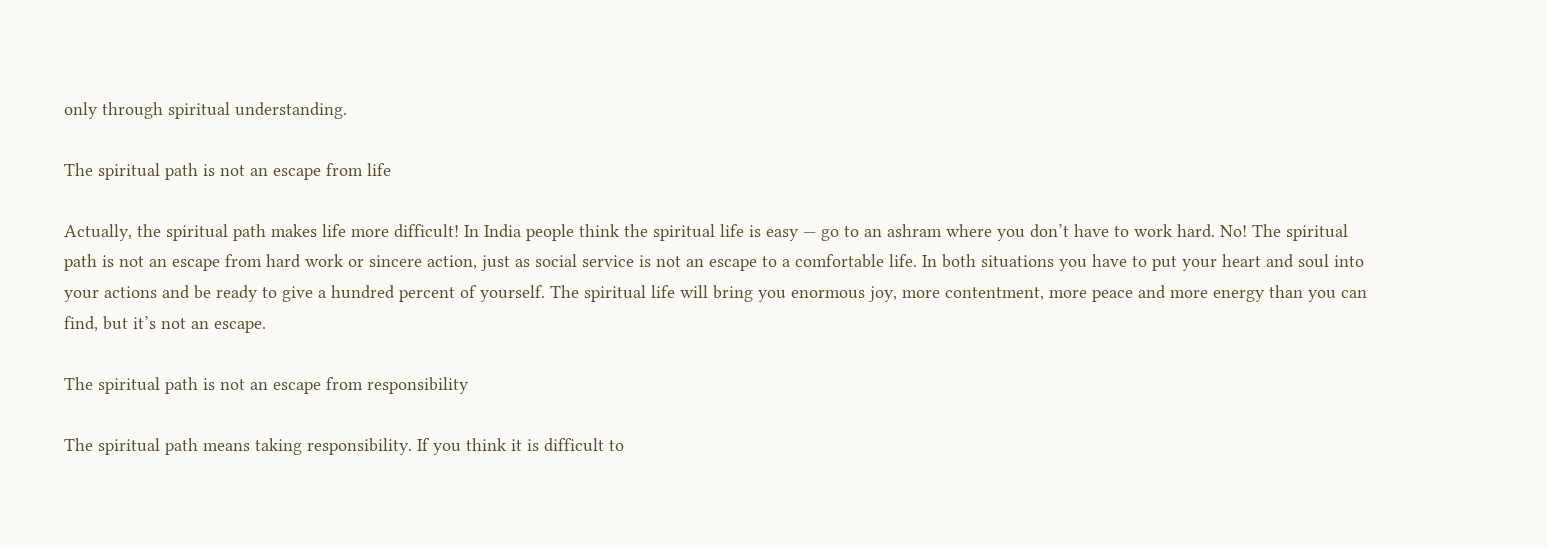only through spiritual understanding.

The spiritual path is not an escape from life

Actually, the spiritual path makes life more difficult! In India people think the spiritual life is easy — go to an ashram where you don’t have to work hard. No! The spiritual path is not an escape from hard work or sincere action, just as social service is not an escape to a comfortable life. In both situations you have to put your heart and soul into your actions and be ready to give a hundred percent of yourself. The spiritual life will bring you enormous joy, more contentment, more peace and more energy than you can find, but it’s not an escape.

The spiritual path is not an escape from responsibility

The spiritual path means taking responsibility. If you think it is difficult to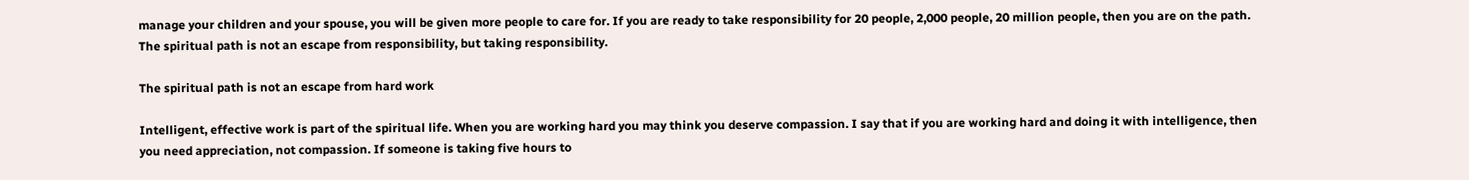manage your children and your spouse, you will be given more people to care for. If you are ready to take responsibility for 20 people, 2,000 people, 20 million people, then you are on the path. The spiritual path is not an escape from responsibility, but taking responsibility.

The spiritual path is not an escape from hard work

Intelligent, effective work is part of the spiritual life. When you are working hard you may think you deserve compassion. I say that if you are working hard and doing it with intelligence, then you need appreciation, not compassion. If someone is taking five hours to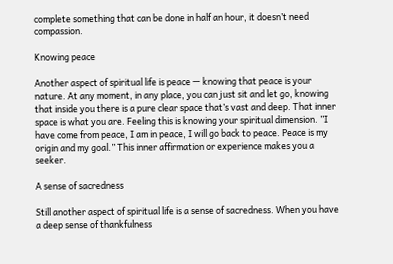complete something that can be done in half an hour, it doesn’t need compassion.

Knowing peace

Another aspect of spiritual life is peace — knowing that peace is your nature. At any moment, in any place, you can just sit and let go, knowing that inside you there is a pure clear space that’s vast and deep. That inner space is what you are. Feeling this is knowing your spiritual dimension. ”I have come from peace, I am in peace, I will go back to peace. Peace is my origin and my goal.” This inner affirmation or experience makes you a seeker.

A sense of sacredness

Still another aspect of spiritual life is a sense of sacredness. When you have a deep sense of thankfulness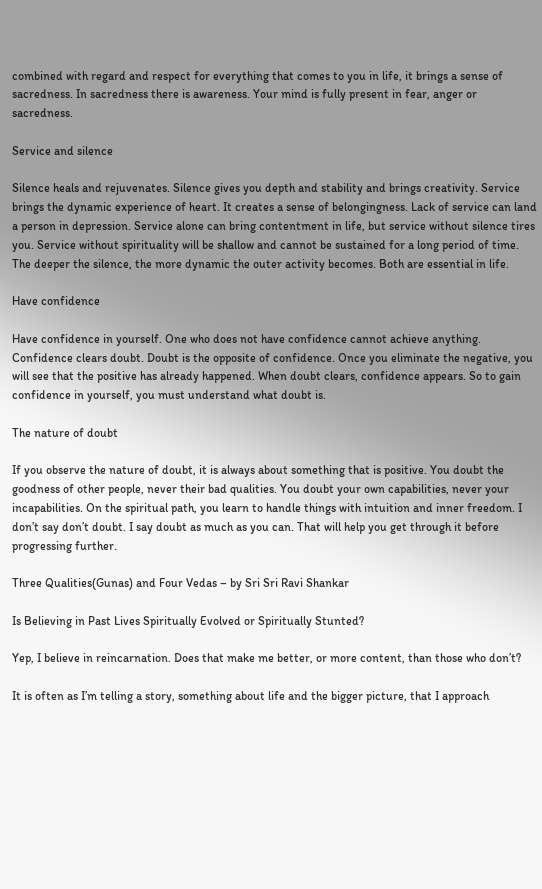combined with regard and respect for everything that comes to you in life, it brings a sense of sacredness. In sacredness there is awareness. Your mind is fully present in fear, anger or sacredness.

Service and silence

Silence heals and rejuvenates. Silence gives you depth and stability and brings creativity. Service brings the dynamic experience of heart. It creates a sense of belongingness. Lack of service can land a person in depression. Service alone can bring contentment in life, but service without silence tires you. Service without spirituality will be shallow and cannot be sustained for a long period of time. The deeper the silence, the more dynamic the outer activity becomes. Both are essential in life.

Have confidence

Have confidence in yourself. One who does not have confidence cannot achieve anything. Confidence clears doubt. Doubt is the opposite of confidence. Once you eliminate the negative, you will see that the positive has already happened. When doubt clears, confidence appears. So to gain confidence in yourself, you must understand what doubt is.

The nature of doubt

If you observe the nature of doubt, it is always about something that is positive. You doubt the goodness of other people, never their bad qualities. You doubt your own capabilities, never your incapabilities. On the spiritual path, you learn to handle things with intuition and inner freedom. I don’t say don’t doubt. I say doubt as much as you can. That will help you get through it before progressing further.

Three Qualities(Gunas) and Four Vedas – by Sri Sri Ravi Shankar

Is Believing in Past Lives Spiritually Evolved or Spiritually Stunted?

Yep, I believe in reincarnation. Does that make me better, or more content, than those who don’t?

It is often as I’m telling a story, something about life and the bigger picture, that I approach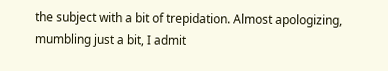the subject with a bit of trepidation. Almost apologizing, mumbling just a bit, I admit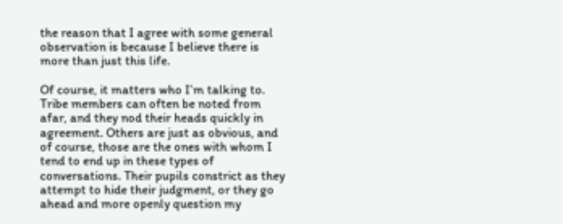the reason that I agree with some general observation is because I believe there is more than just this life.

Of course, it matters who I’m talking to. Tribe members can often be noted from afar, and they nod their heads quickly in agreement. Others are just as obvious, and of course, those are the ones with whom I tend to end up in these types of conversations. Their pupils constrict as they attempt to hide their judgment, or they go ahead and more openly question my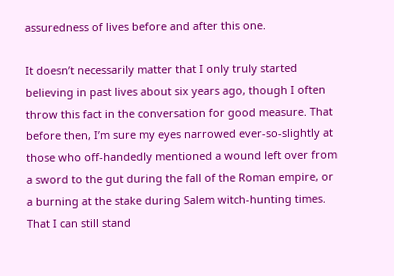assuredness of lives before and after this one.

It doesn’t necessarily matter that I only truly started believing in past lives about six years ago, though I often throw this fact in the conversation for good measure. That before then, I’m sure my eyes narrowed ever-so-slightly at those who off-handedly mentioned a wound left over from a sword to the gut during the fall of the Roman empire, or a burning at the stake during Salem witch-hunting times. That I can still stand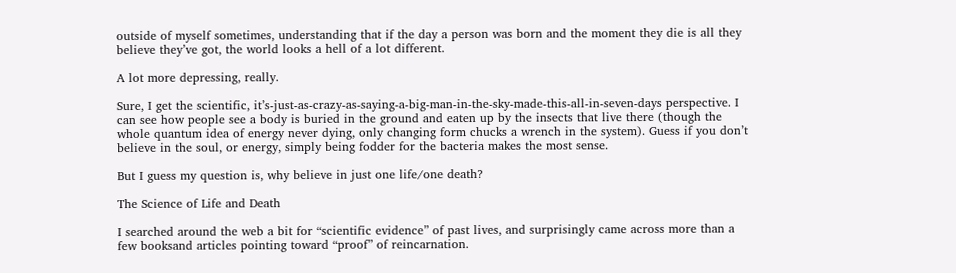outside of myself sometimes, understanding that if the day a person was born and the moment they die is all they believe they’ve got, the world looks a hell of a lot different.

A lot more depressing, really.

Sure, I get the scientific, it’s-just-as-crazy-as-saying-a-big-man-in-the-sky-made-this-all-in-seven-days perspective. I can see how people see a body is buried in the ground and eaten up by the insects that live there (though the whole quantum idea of energy never dying, only changing form chucks a wrench in the system). Guess if you don’t believe in the soul, or energy, simply being fodder for the bacteria makes the most sense.

But I guess my question is, why believe in just one life/one death?

The Science of Life and Death

I searched around the web a bit for “scientific evidence” of past lives, and surprisingly came across more than a few booksand articles pointing toward “proof” of reincarnation.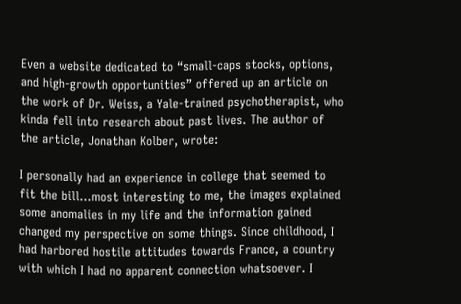Even a website dedicated to “small-caps stocks, options, and high-growth opportunities” offered up an article on the work of Dr. Weiss, a Yale-trained psychotherapist, who kinda fell into research about past lives. The author of the article, Jonathan Kolber, wrote:

I personally had an experience in college that seemed to fit the bill…most interesting to me, the images explained some anomalies in my life and the information gained changed my perspective on some things. Since childhood, I had harbored hostile attitudes towards France, a country with which I had no apparent connection whatsoever. I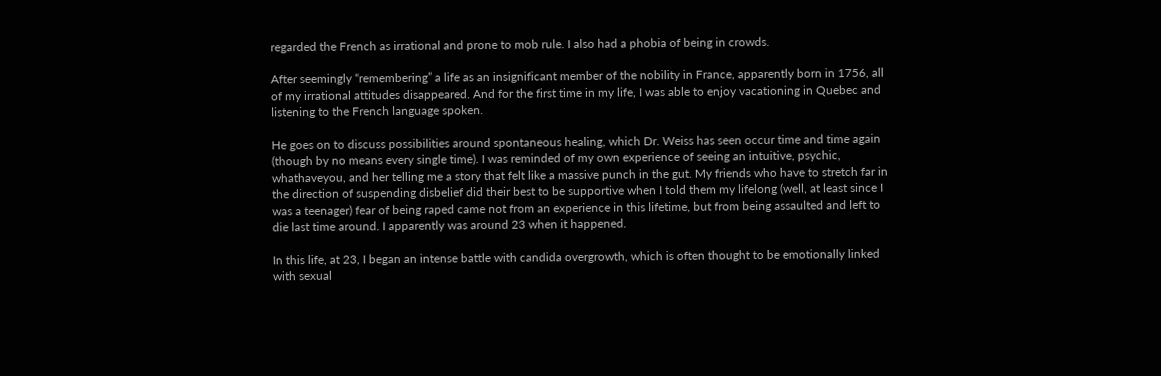regarded the French as irrational and prone to mob rule. I also had a phobia of being in crowds.

After seemingly “remembering” a life as an insignificant member of the nobility in France, apparently born in 1756, all of my irrational attitudes disappeared. And for the first time in my life, I was able to enjoy vacationing in Quebec and listening to the French language spoken.

He goes on to discuss possibilities around spontaneous healing, which Dr. Weiss has seen occur time and time again (though by no means every single time). I was reminded of my own experience of seeing an intuitive, psychic, whathaveyou, and her telling me a story that felt like a massive punch in the gut. My friends who have to stretch far in the direction of suspending disbelief did their best to be supportive when I told them my lifelong (well, at least since I was a teenager) fear of being raped came not from an experience in this lifetime, but from being assaulted and left to die last time around. I apparently was around 23 when it happened.

In this life, at 23, I began an intense battle with candida overgrowth, which is often thought to be emotionally linked with sexual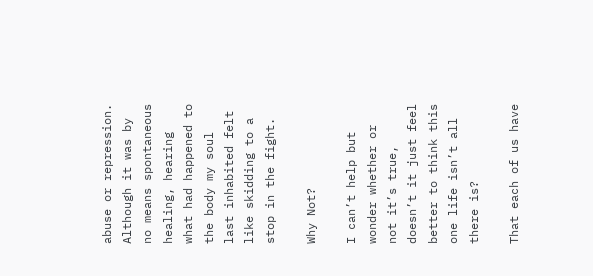abuse or repression. Although it was by no means spontaneous healing, hearing what had happened to the body my soul last inhabited felt like skidding to a stop in the fight.

Why Not?

I can’t help but wonder whether or not it’s true, doesn’t it just feel better to think this one life isn’t all there is?

That each of us have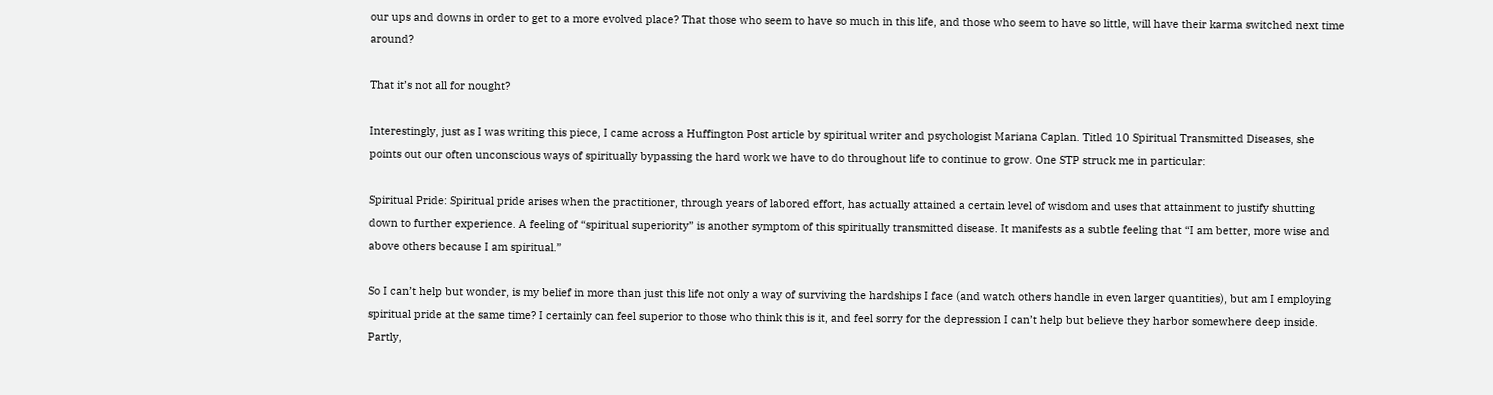our ups and downs in order to get to a more evolved place? That those who seem to have so much in this life, and those who seem to have so little, will have their karma switched next time around?

That it’s not all for nought?

Interestingly, just as I was writing this piece, I came across a Huffington Post article by spiritual writer and psychologist Mariana Caplan. Titled 10 Spiritual Transmitted Diseases, she points out our often unconscious ways of spiritually bypassing the hard work we have to do throughout life to continue to grow. One STP struck me in particular:

Spiritual Pride: Spiritual pride arises when the practitioner, through years of labored effort, has actually attained a certain level of wisdom and uses that attainment to justify shutting down to further experience. A feeling of “spiritual superiority” is another symptom of this spiritually transmitted disease. It manifests as a subtle feeling that “I am better, more wise and above others because I am spiritual.”

So I can’t help but wonder, is my belief in more than just this life not only a way of surviving the hardships I face (and watch others handle in even larger quantities), but am I employing spiritual pride at the same time? I certainly can feel superior to those who think this is it, and feel sorry for the depression I can’t help but believe they harbor somewhere deep inside. Partly,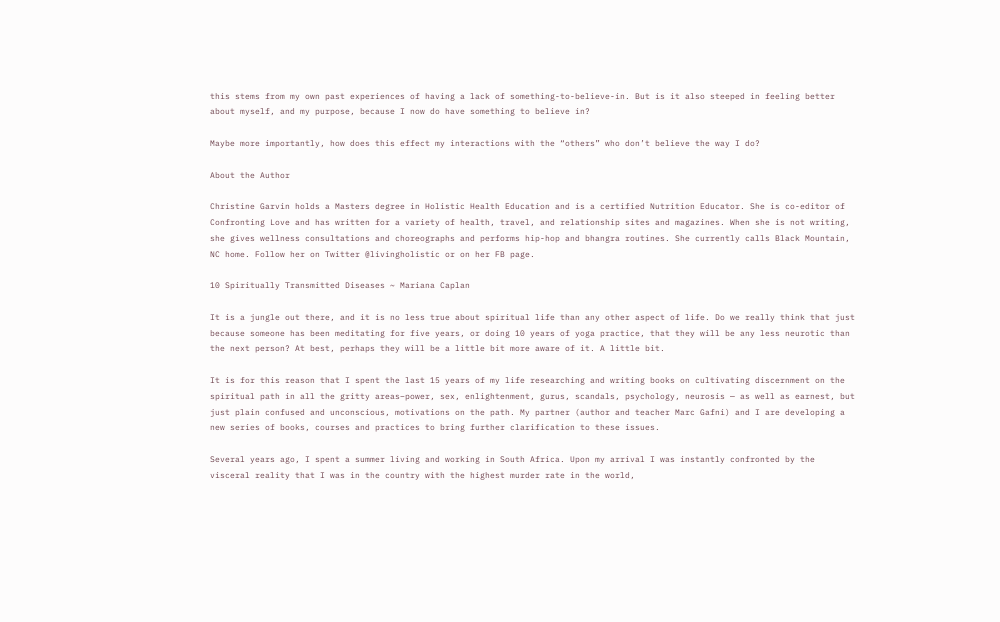this stems from my own past experiences of having a lack of something-to-believe-in. But is it also steeped in feeling better about myself, and my purpose, because I now do have something to believe in?

Maybe more importantly, how does this effect my interactions with the “others” who don’t believe the way I do?

About the Author

Christine Garvin holds a Masters degree in Holistic Health Education and is a certified Nutrition Educator. She is co-editor of Confronting Love and has written for a variety of health, travel, and relationship sites and magazines. When she is not writing, she gives wellness consultations and choreographs and performs hip-hop and bhangra routines. She currently calls Black Mountain, NC home. Follow her on Twitter @livingholistic or on her FB page.

10 Spiritually Transmitted Diseases ~ Mariana Caplan

It is a jungle out there, and it is no less true about spiritual life than any other aspect of life. Do we really think that just because someone has been meditating for five years, or doing 10 years of yoga practice, that they will be any less neurotic than the next person? At best, perhaps they will be a little bit more aware of it. A little bit.

It is for this reason that I spent the last 15 years of my life researching and writing books on cultivating discernment on the spiritual path in all the gritty areas–power, sex, enlightenment, gurus, scandals, psychology, neurosis — as well as earnest, but just plain confused and unconscious, motivations on the path. My partner (author and teacher Marc Gafni) and I are developing a new series of books, courses and practices to bring further clarification to these issues.

Several years ago, I spent a summer living and working in South Africa. Upon my arrival I was instantly confronted by the visceral reality that I was in the country with the highest murder rate in the world,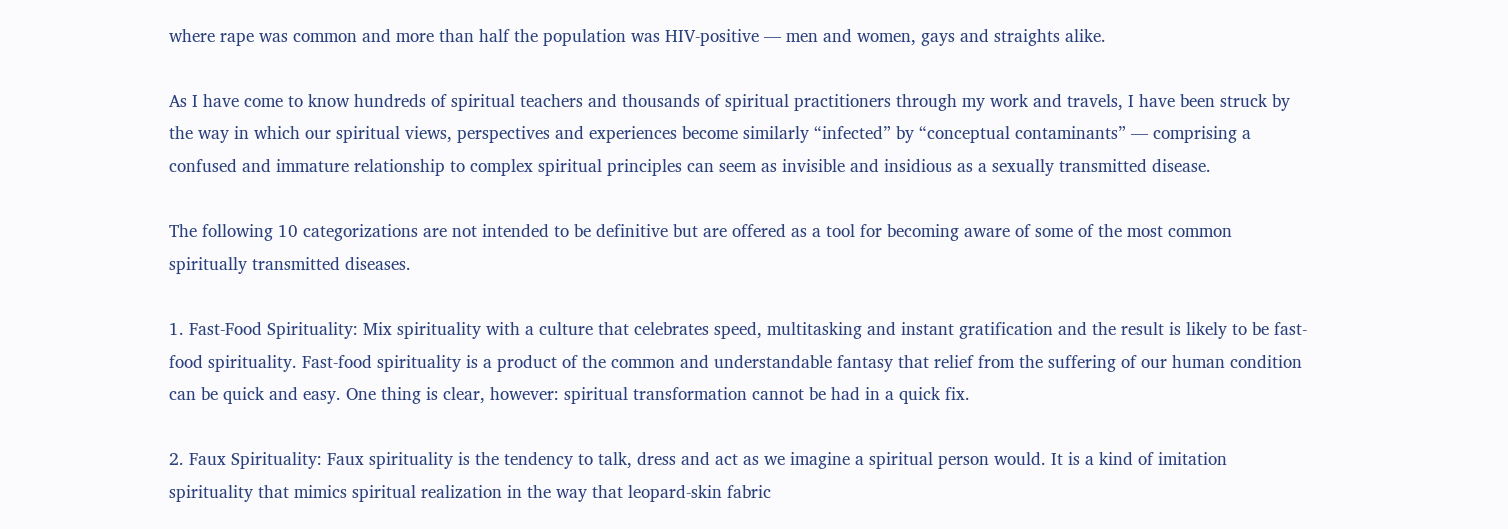where rape was common and more than half the population was HIV-positive — men and women, gays and straights alike.

As I have come to know hundreds of spiritual teachers and thousands of spiritual practitioners through my work and travels, I have been struck by the way in which our spiritual views, perspectives and experiences become similarly “infected” by “conceptual contaminants” — comprising a confused and immature relationship to complex spiritual principles can seem as invisible and insidious as a sexually transmitted disease.

The following 10 categorizations are not intended to be definitive but are offered as a tool for becoming aware of some of the most common spiritually transmitted diseases.

1. Fast-Food Spirituality: Mix spirituality with a culture that celebrates speed, multitasking and instant gratification and the result is likely to be fast-food spirituality. Fast-food spirituality is a product of the common and understandable fantasy that relief from the suffering of our human condition can be quick and easy. One thing is clear, however: spiritual transformation cannot be had in a quick fix.

2. Faux Spirituality: Faux spirituality is the tendency to talk, dress and act as we imagine a spiritual person would. It is a kind of imitation spirituality that mimics spiritual realization in the way that leopard-skin fabric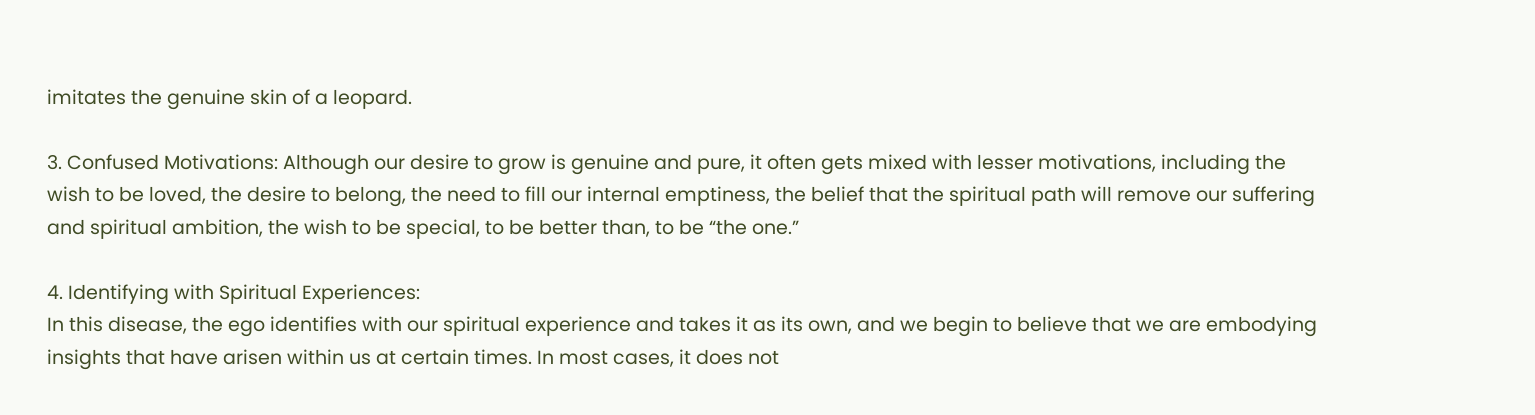imitates the genuine skin of a leopard.

3. Confused Motivations: Although our desire to grow is genuine and pure, it often gets mixed with lesser motivations, including the wish to be loved, the desire to belong, the need to fill our internal emptiness, the belief that the spiritual path will remove our suffering and spiritual ambition, the wish to be special, to be better than, to be “the one.”

4. Identifying with Spiritual Experiences:
In this disease, the ego identifies with our spiritual experience and takes it as its own, and we begin to believe that we are embodying insights that have arisen within us at certain times. In most cases, it does not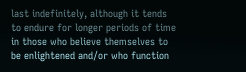last indefinitely, although it tends to endure for longer periods of time in those who believe themselves to be enlightened and/or who function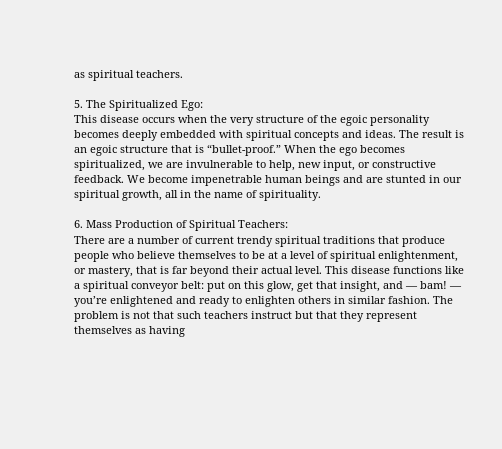as spiritual teachers.

5. The Spiritualized Ego:
This disease occurs when the very structure of the egoic personality becomes deeply embedded with spiritual concepts and ideas. The result is an egoic structure that is “bullet-proof.” When the ego becomes spiritualized, we are invulnerable to help, new input, or constructive feedback. We become impenetrable human beings and are stunted in our spiritual growth, all in the name of spirituality.

6. Mass Production of Spiritual Teachers:
There are a number of current trendy spiritual traditions that produce people who believe themselves to be at a level of spiritual enlightenment, or mastery, that is far beyond their actual level. This disease functions like a spiritual conveyor belt: put on this glow, get that insight, and — bam! — you’re enlightened and ready to enlighten others in similar fashion. The problem is not that such teachers instruct but that they represent themselves as having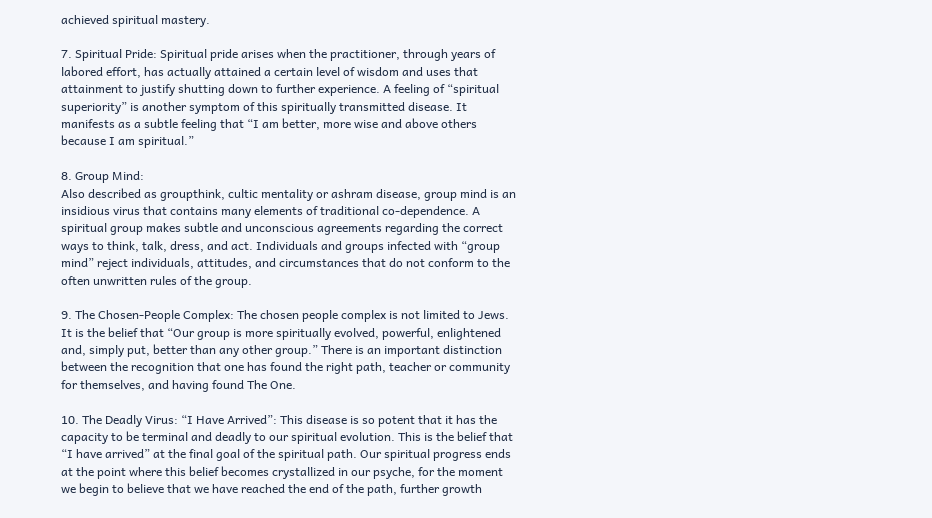achieved spiritual mastery.

7. Spiritual Pride: Spiritual pride arises when the practitioner, through years of labored effort, has actually attained a certain level of wisdom and uses that attainment to justify shutting down to further experience. A feeling of “spiritual superiority” is another symptom of this spiritually transmitted disease. It manifests as a subtle feeling that “I am better, more wise and above others because I am spiritual.”

8. Group Mind:
Also described as groupthink, cultic mentality or ashram disease, group mind is an insidious virus that contains many elements of traditional co-dependence. A spiritual group makes subtle and unconscious agreements regarding the correct ways to think, talk, dress, and act. Individuals and groups infected with “group mind” reject individuals, attitudes, and circumstances that do not conform to the often unwritten rules of the group.

9. The Chosen-People Complex: The chosen people complex is not limited to Jews. It is the belief that “Our group is more spiritually evolved, powerful, enlightened and, simply put, better than any other group.” There is an important distinction between the recognition that one has found the right path, teacher or community for themselves, and having found The One.

10. The Deadly Virus: “I Have Arrived”: This disease is so potent that it has the capacity to be terminal and deadly to our spiritual evolution. This is the belief that “I have arrived” at the final goal of the spiritual path. Our spiritual progress ends at the point where this belief becomes crystallized in our psyche, for the moment we begin to believe that we have reached the end of the path, further growth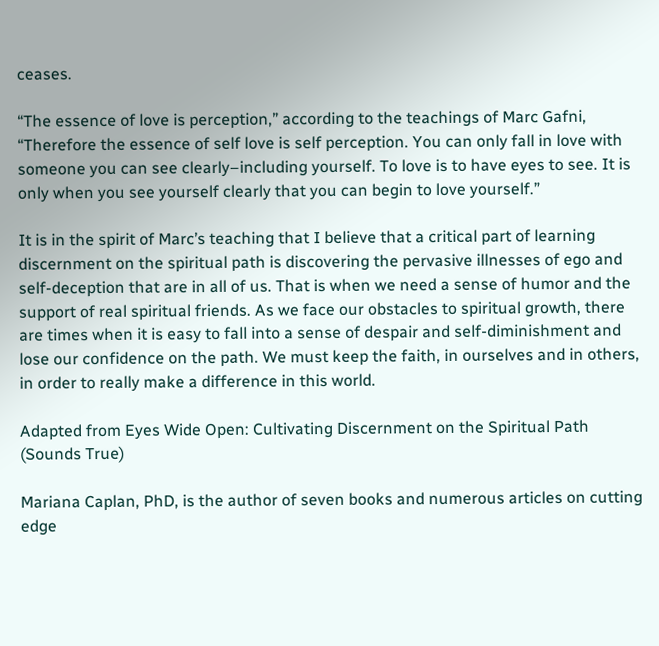ceases.

“The essence of love is perception,” according to the teachings of Marc Gafni, “Therefore the essence of self love is self perception. You can only fall in love with someone you can see clearly–including yourself. To love is to have eyes to see. It is only when you see yourself clearly that you can begin to love yourself.”

It is in the spirit of Marc’s teaching that I believe that a critical part of learning discernment on the spiritual path is discovering the pervasive illnesses of ego and self-deception that are in all of us. That is when we need a sense of humor and the support of real spiritual friends. As we face our obstacles to spiritual growth, there are times when it is easy to fall into a sense of despair and self-diminishment and lose our confidence on the path. We must keep the faith, in ourselves and in others, in order to really make a difference in this world.

Adapted from Eyes Wide Open: Cultivating Discernment on the Spiritual Path (Sounds True)

Mariana Caplan, PhD, is the author of seven books and numerous articles on cutting edge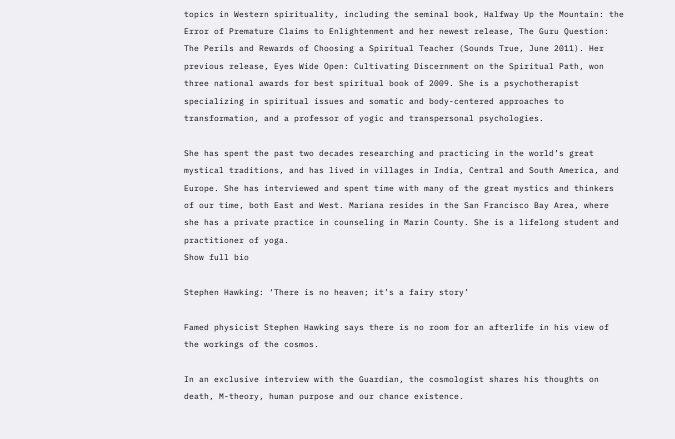topics in Western spirituality, including the seminal book, Halfway Up the Mountain: the Error of Premature Claims to Enlightenment and her newest release, The Guru Question: The Perils and Rewards of Choosing a Spiritual Teacher (Sounds True, June 2011). Her previous release, Eyes Wide Open: Cultivating Discernment on the Spiritual Path, won three national awards for best spiritual book of 2009. She is a psychotherapist specializing in spiritual issues and somatic and body-centered approaches to transformation, and a professor of yogic and transpersonal psychologies.

She has spent the past two decades researching and practicing in the world’s great mystical traditions, and has lived in villages in India, Central and South America, and Europe. She has interviewed and spent time with many of the great mystics and thinkers of our time, both East and West. Mariana resides in the San Francisco Bay Area, where she has a private practice in counseling in Marin County. She is a lifelong student and practitioner of yoga.
Show full bio

Stephen Hawking: ‘There is no heaven; it’s a fairy story’

Famed physicist Stephen Hawking says there is no room for an afterlife in his view of the workings of the cosmos.

In an exclusive interview with the Guardian, the cosmologist shares his thoughts on death, M-theory, human purpose and our chance existence.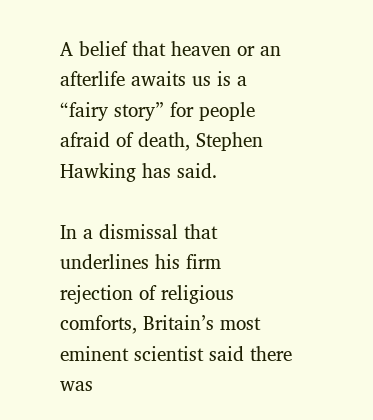A belief that heaven or an afterlife awaits us is a “fairy story” for people afraid of death, Stephen Hawking has said.

In a dismissal that underlines his firm rejection of religious comforts, Britain’s most eminent scientist said there was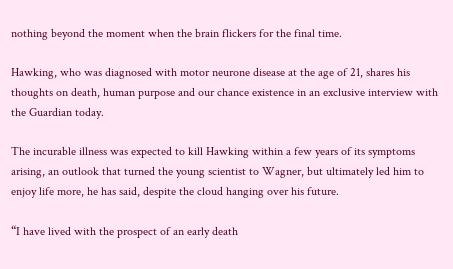nothing beyond the moment when the brain flickers for the final time.

Hawking, who was diagnosed with motor neurone disease at the age of 21, shares his thoughts on death, human purpose and our chance existence in an exclusive interview with the Guardian today.

The incurable illness was expected to kill Hawking within a few years of its symptoms arising, an outlook that turned the young scientist to Wagner, but ultimately led him to enjoy life more, he has said, despite the cloud hanging over his future.

“I have lived with the prospect of an early death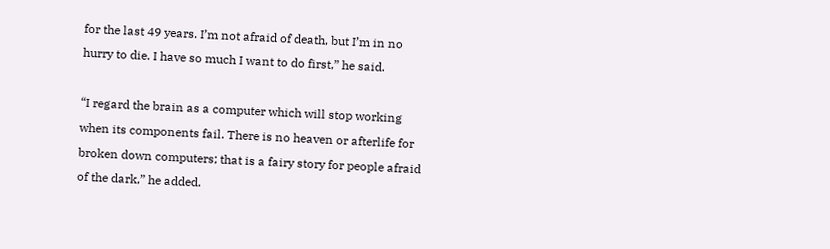for the last 49 years. I’m not afraid of death, but I’m in no hurry to die. I have so much I want to do first,” he said.

“I regard the brain as a computer which will stop working when its components fail. There is no heaven or afterlife for broken down computers; that is a fairy story for people afraid of the dark,” he added.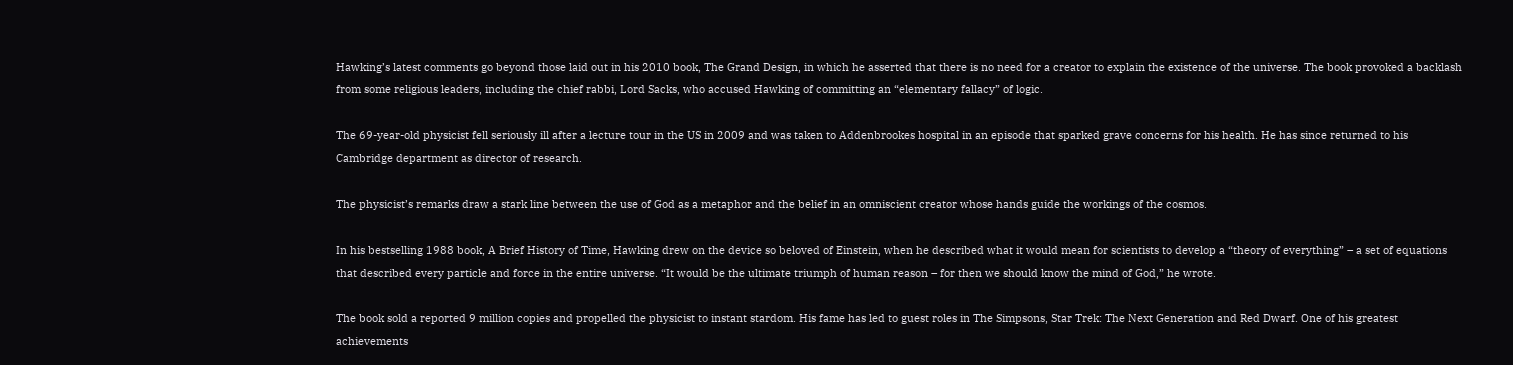Hawking’s latest comments go beyond those laid out in his 2010 book, The Grand Design, in which he asserted that there is no need for a creator to explain the existence of the universe. The book provoked a backlash from some religious leaders, including the chief rabbi, Lord Sacks, who accused Hawking of committing an “elementary fallacy” of logic.

The 69-year-old physicist fell seriously ill after a lecture tour in the US in 2009 and was taken to Addenbrookes hospital in an episode that sparked grave concerns for his health. He has since returned to his Cambridge department as director of research.

The physicist’s remarks draw a stark line between the use of God as a metaphor and the belief in an omniscient creator whose hands guide the workings of the cosmos.

In his bestselling 1988 book, A Brief History of Time, Hawking drew on the device so beloved of Einstein, when he described what it would mean for scientists to develop a “theory of everything” – a set of equations that described every particle and force in the entire universe. “It would be the ultimate triumph of human reason – for then we should know the mind of God,” he wrote.

The book sold a reported 9 million copies and propelled the physicist to instant stardom. His fame has led to guest roles in The Simpsons, Star Trek: The Next Generation and Red Dwarf. One of his greatest achievements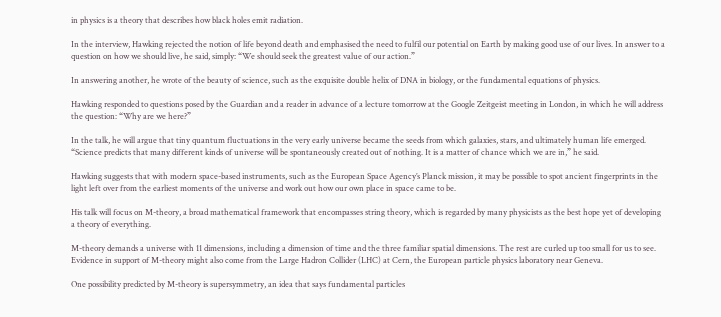in physics is a theory that describes how black holes emit radiation.

In the interview, Hawking rejected the notion of life beyond death and emphasised the need to fulfil our potential on Earth by making good use of our lives. In answer to a question on how we should live, he said, simply: “We should seek the greatest value of our action.”

In answering another, he wrote of the beauty of science, such as the exquisite double helix of DNA in biology, or the fundamental equations of physics.

Hawking responded to questions posed by the Guardian and a reader in advance of a lecture tomorrow at the Google Zeitgeist meeting in London, in which he will address the question: “Why are we here?”

In the talk, he will argue that tiny quantum fluctuations in the very early universe became the seeds from which galaxies, stars, and ultimately human life emerged. “Science predicts that many different kinds of universe will be spontaneously created out of nothing. It is a matter of chance which we are in,” he said.

Hawking suggests that with modern space-based instruments, such as the European Space Agency’s Planck mission, it may be possible to spot ancient fingerprints in the light left over from the earliest moments of the universe and work out how our own place in space came to be.

His talk will focus on M-theory, a broad mathematical framework that encompasses string theory, which is regarded by many physicists as the best hope yet of developing a theory of everything.

M-theory demands a universe with 11 dimensions, including a dimension of time and the three familiar spatial dimensions. The rest are curled up too small for us to see. Evidence in support of M-theory might also come from the Large Hadron Collider (LHC) at Cern, the European particle physics laboratory near Geneva.

One possibility predicted by M-theory is supersymmetry, an idea that says fundamental particles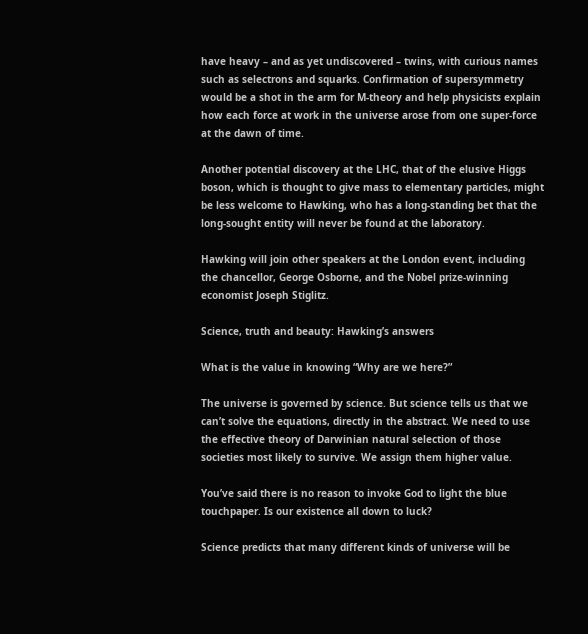have heavy – and as yet undiscovered – twins, with curious names such as selectrons and squarks. Confirmation of supersymmetry would be a shot in the arm for M-theory and help physicists explain how each force at work in the universe arose from one super-force at the dawn of time.

Another potential discovery at the LHC, that of the elusive Higgs boson, which is thought to give mass to elementary particles, might be less welcome to Hawking, who has a long-standing bet that the long-sought entity will never be found at the laboratory.

Hawking will join other speakers at the London event, including the chancellor, George Osborne, and the Nobel prize-winning economist Joseph Stiglitz.

Science, truth and beauty: Hawking’s answers

What is the value in knowing “Why are we here?”

The universe is governed by science. But science tells us that we can’t solve the equations, directly in the abstract. We need to use the effective theory of Darwinian natural selection of those societies most likely to survive. We assign them higher value.

You’ve said there is no reason to invoke God to light the blue touchpaper. Is our existence all down to luck?

Science predicts that many different kinds of universe will be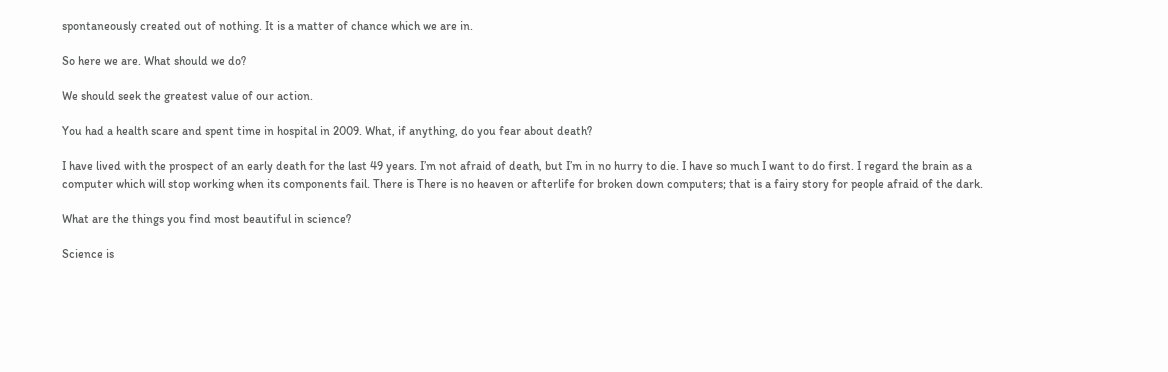spontaneously created out of nothing. It is a matter of chance which we are in.

So here we are. What should we do?

We should seek the greatest value of our action.

You had a health scare and spent time in hospital in 2009. What, if anything, do you fear about death?

I have lived with the prospect of an early death for the last 49 years. I’m not afraid of death, but I’m in no hurry to die. I have so much I want to do first. I regard the brain as a computer which will stop working when its components fail. There is There is no heaven or afterlife for broken down computers; that is a fairy story for people afraid of the dark.

What are the things you find most beautiful in science?

Science is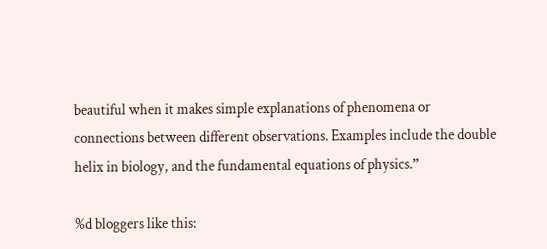beautiful when it makes simple explanations of phenomena or connections between different observations. Examples include the double helix in biology, and the fundamental equations of physics.”

%d bloggers like this: